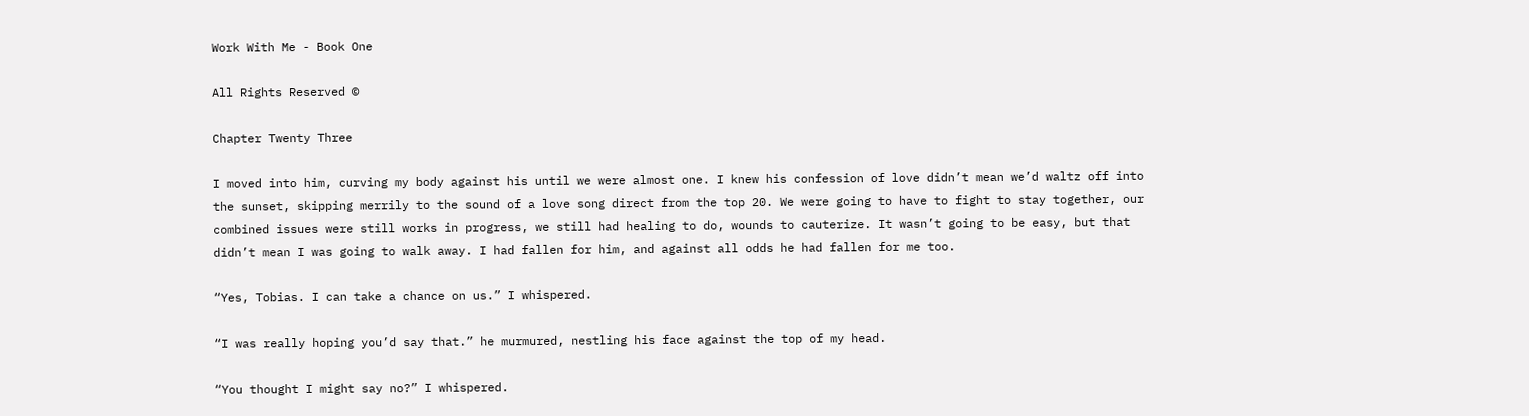Work With Me - Book One

All Rights Reserved ©

Chapter Twenty Three

I moved into him, curving my body against his until we were almost one. I knew his confession of love didn’t mean we’d waltz off into the sunset, skipping merrily to the sound of a love song direct from the top 20. We were going to have to fight to stay together, our combined issues were still works in progress, we still had healing to do, wounds to cauterize. It wasn’t going to be easy, but that didn’t mean I was going to walk away. I had fallen for him, and against all odds he had fallen for me too.

“Yes, Tobias. I can take a chance on us.” I whispered.

“I was really hoping you’d say that.” he murmured, nestling his face against the top of my head.

“You thought I might say no?” I whispered.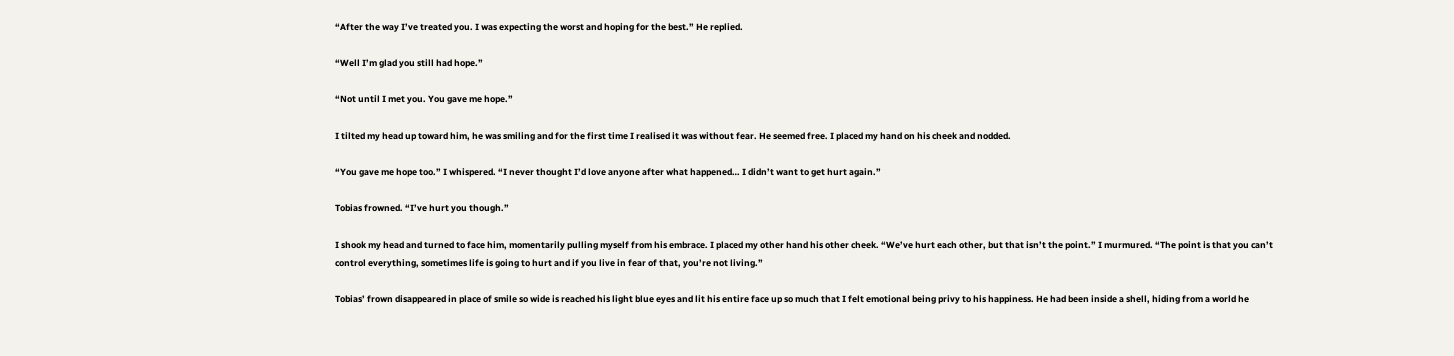“After the way I’ve treated you. I was expecting the worst and hoping for the best.” He replied.

“Well I’m glad you still had hope.”

“Not until I met you. You gave me hope.”

I tilted my head up toward him, he was smiling and for the first time I realised it was without fear. He seemed free. I placed my hand on his cheek and nodded.

“You gave me hope too.” I whispered. “I never thought I’d love anyone after what happened… I didn’t want to get hurt again.”

Tobias frowned. “I’ve hurt you though.”

I shook my head and turned to face him, momentarily pulling myself from his embrace. I placed my other hand his other cheek. “We’ve hurt each other, but that isn’t the point.” I murmured. “The point is that you can’t control everything, sometimes life is going to hurt and if you live in fear of that, you’re not living.”

Tobias’ frown disappeared in place of smile so wide is reached his light blue eyes and lit his entire face up so much that I felt emotional being privy to his happiness. He had been inside a shell, hiding from a world he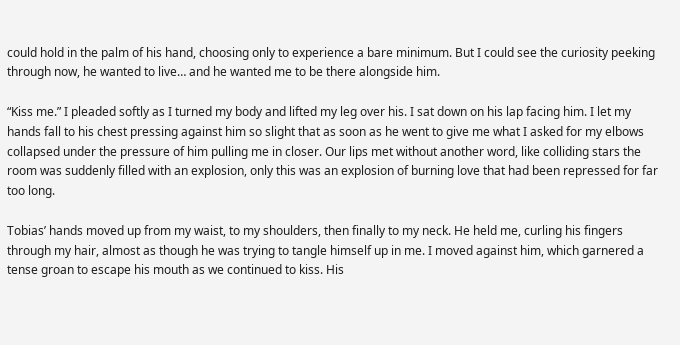could hold in the palm of his hand, choosing only to experience a bare minimum. But I could see the curiosity peeking through now, he wanted to live… and he wanted me to be there alongside him.

“Kiss me.” I pleaded softly as I turned my body and lifted my leg over his. I sat down on his lap facing him. I let my hands fall to his chest pressing against him so slight that as soon as he went to give me what I asked for my elbows collapsed under the pressure of him pulling me in closer. Our lips met without another word, like colliding stars the room was suddenly filled with an explosion, only this was an explosion of burning love that had been repressed for far too long.

Tobias’ hands moved up from my waist, to my shoulders, then finally to my neck. He held me, curling his fingers through my hair, almost as though he was trying to tangle himself up in me. I moved against him, which garnered a tense groan to escape his mouth as we continued to kiss. His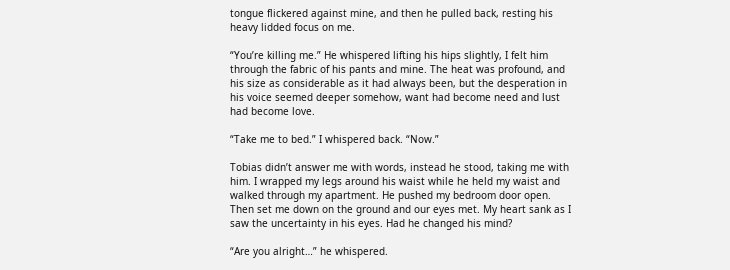tongue flickered against mine, and then he pulled back, resting his heavy lidded focus on me.

“You’re killing me.” He whispered lifting his hips slightly, I felt him through the fabric of his pants and mine. The heat was profound, and his size as considerable as it had always been, but the desperation in his voice seemed deeper somehow, want had become need and lust had become love.

“Take me to bed.” I whispered back. “Now.”

Tobias didn’t answer me with words, instead he stood, taking me with him. I wrapped my legs around his waist while he held my waist and walked through my apartment. He pushed my bedroom door open. Then set me down on the ground and our eyes met. My heart sank as I saw the uncertainty in his eyes. Had he changed his mind?

“Are you alright…” he whispered.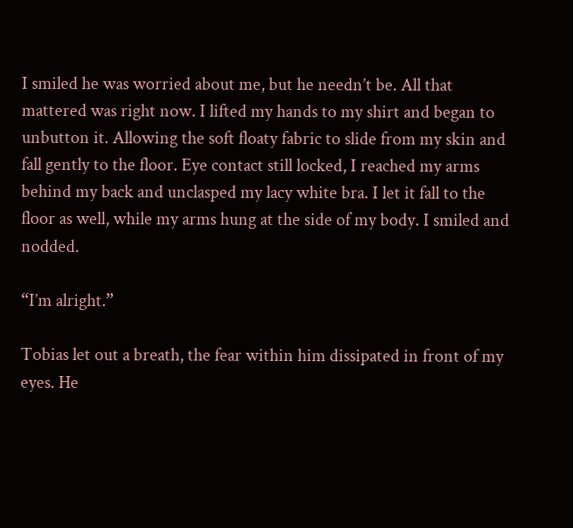I smiled he was worried about me, but he needn’t be. All that mattered was right now. I lifted my hands to my shirt and began to unbutton it. Allowing the soft floaty fabric to slide from my skin and fall gently to the floor. Eye contact still locked, I reached my arms behind my back and unclasped my lacy white bra. I let it fall to the floor as well, while my arms hung at the side of my body. I smiled and nodded.

“I’m alright.”

Tobias let out a breath, the fear within him dissipated in front of my eyes. He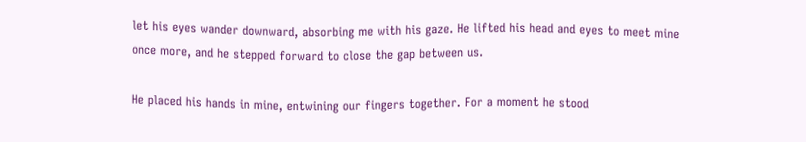let his eyes wander downward, absorbing me with his gaze. He lifted his head and eyes to meet mine once more, and he stepped forward to close the gap between us.

He placed his hands in mine, entwining our fingers together. For a moment he stood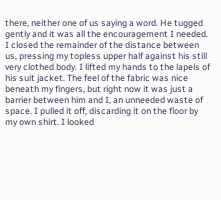there, neither one of us saying a word. He tugged gently and it was all the encouragement I needed. I closed the remainder of the distance between us, pressing my topless upper half against his still very clothed body. I lifted my hands to the lapels of his suit jacket. The feel of the fabric was nice beneath my fingers, but right now it was just a barrier between him and I, an unneeded waste of space. I pulled it off, discarding it on the floor by my own shirt. I looked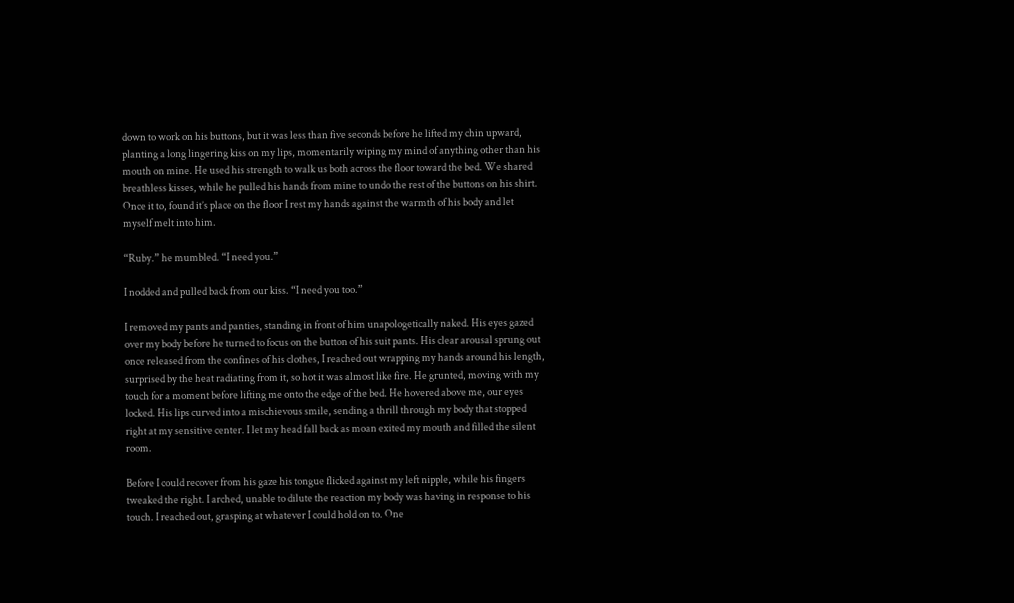down to work on his buttons, but it was less than five seconds before he lifted my chin upward, planting a long lingering kiss on my lips, momentarily wiping my mind of anything other than his mouth on mine. He used his strength to walk us both across the floor toward the bed. We shared breathless kisses, while he pulled his hands from mine to undo the rest of the buttons on his shirt. Once it to, found it’s place on the floor I rest my hands against the warmth of his body and let myself melt into him.

“Ruby.” he mumbled. “I need you.”

I nodded and pulled back from our kiss. “I need you too.”

I removed my pants and panties, standing in front of him unapologetically naked. His eyes gazed over my body before he turned to focus on the button of his suit pants. His clear arousal sprung out once released from the confines of his clothes, I reached out wrapping my hands around his length, surprised by the heat radiating from it, so hot it was almost like fire. He grunted, moving with my touch for a moment before lifting me onto the edge of the bed. He hovered above me, our eyes locked. His lips curved into a mischievous smile, sending a thrill through my body that stopped right at my sensitive center. I let my head fall back as moan exited my mouth and filled the silent room.

Before I could recover from his gaze his tongue flicked against my left nipple, while his fingers tweaked the right. I arched, unable to dilute the reaction my body was having in response to his touch. I reached out, grasping at whatever I could hold on to. One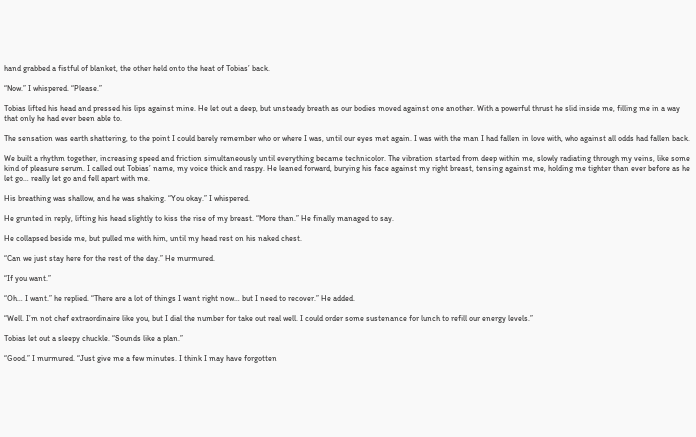hand grabbed a fistful of blanket, the other held onto the heat of Tobias’ back.

“Now.” I whispered. “Please.”

Tobias lifted his head and pressed his lips against mine. He let out a deep, but unsteady breath as our bodies moved against one another. With a powerful thrust he slid inside me, filling me in a way that only he had ever been able to.

The sensation was earth shattering, to the point I could barely remember who or where I was, until our eyes met again. I was with the man I had fallen in love with, who against all odds had fallen back.

We built a rhythm together, increasing speed and friction simultaneously until everything became technicolor. The vibration started from deep within me, slowly radiating through my veins, like some kind of pleasure serum. I called out Tobias’ name, my voice thick and raspy. He leaned forward, burying his face against my right breast, tensing against me, holding me tighter than ever before as he let go… really let go and fell apart with me.

His breathing was shallow, and he was shaking. “You okay.” I whispered.

He grunted in reply, lifting his head slightly to kiss the rise of my breast. “More than.” He finally managed to say.

He collapsed beside me, but pulled me with him, until my head rest on his naked chest.

“Can we just stay here for the rest of the day.” He murmured.

“If you want.”

“Oh… I want.” he replied. “There are a lot of things I want right now… but I need to recover.” He added.

“Well. I’m not chef extraordinaire like you, but I dial the number for take out real well. I could order some sustenance for lunch to refill our energy levels.”

Tobias let out a sleepy chuckle. “Sounds like a plan.”

“Good.” I murmured. “Just give me a few minutes. I think I may have forgotten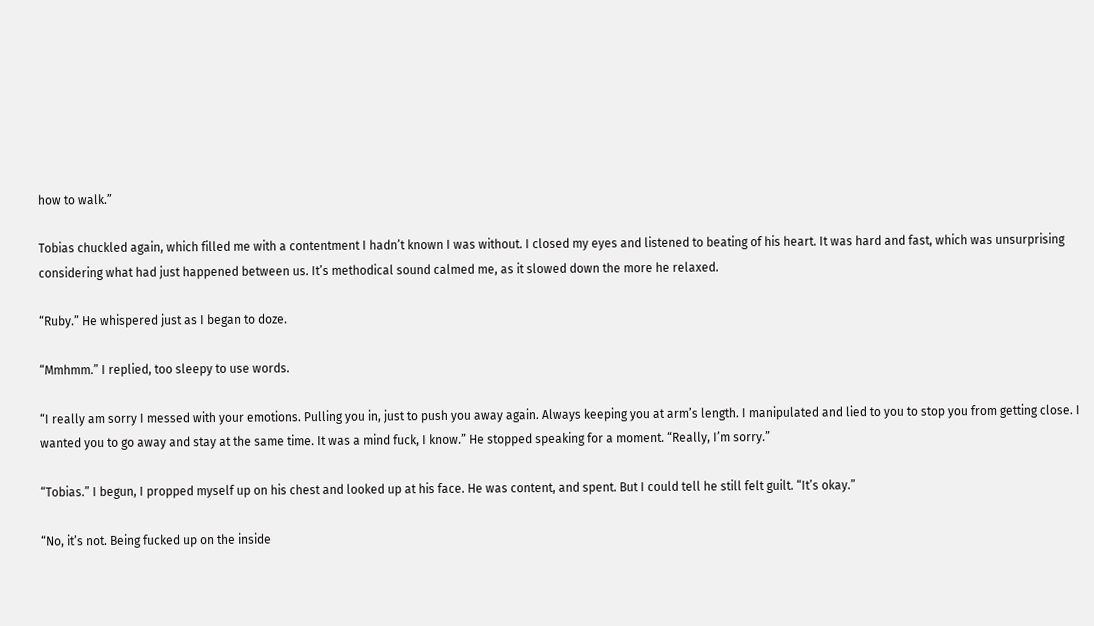how to walk.”

Tobias chuckled again, which filled me with a contentment I hadn’t known I was without. I closed my eyes and listened to beating of his heart. It was hard and fast, which was unsurprising considering what had just happened between us. It’s methodical sound calmed me, as it slowed down the more he relaxed.

“Ruby.” He whispered just as I began to doze.

“Mmhmm.” I replied, too sleepy to use words.

“I really am sorry I messed with your emotions. Pulling you in, just to push you away again. Always keeping you at arm’s length. I manipulated and lied to you to stop you from getting close. I wanted you to go away and stay at the same time. It was a mind fuck, I know.” He stopped speaking for a moment. “Really, I’m sorry.”

“Tobias.” I begun, I propped myself up on his chest and looked up at his face. He was content, and spent. But I could tell he still felt guilt. “It’s okay.”

“No, it’s not. Being fucked up on the inside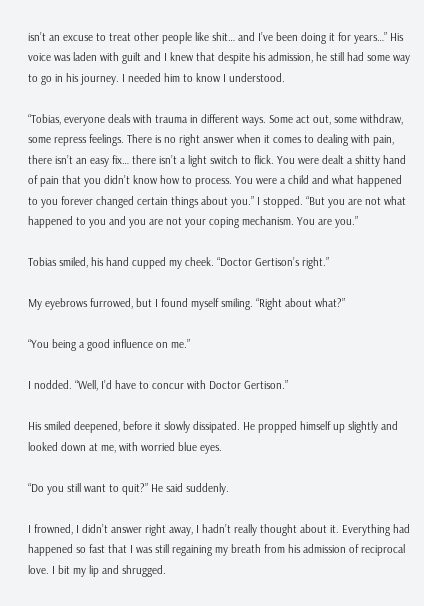isn’t an excuse to treat other people like shit… and I’ve been doing it for years…” His voice was laden with guilt and I knew that despite his admission, he still had some way to go in his journey. I needed him to know I understood.

“Tobias, everyone deals with trauma in different ways. Some act out, some withdraw, some repress feelings. There is no right answer when it comes to dealing with pain, there isn’t an easy fix… there isn’t a light switch to flick. You were dealt a shitty hand of pain that you didn’t know how to process. You were a child and what happened to you forever changed certain things about you.” I stopped. “But you are not what happened to you and you are not your coping mechanism. You are you.”

Tobias smiled, his hand cupped my cheek. “Doctor Gertison’s right.”

My eyebrows furrowed, but I found myself smiling. “Right about what?”

“You being a good influence on me.”

I nodded. “Well, I’d have to concur with Doctor Gertison.”

His smiled deepened, before it slowly dissipated. He propped himself up slightly and looked down at me, with worried blue eyes.

“Do you still want to quit?” He said suddenly.

I frowned, I didn’t answer right away, I hadn’t really thought about it. Everything had happened so fast that I was still regaining my breath from his admission of reciprocal love. I bit my lip and shrugged.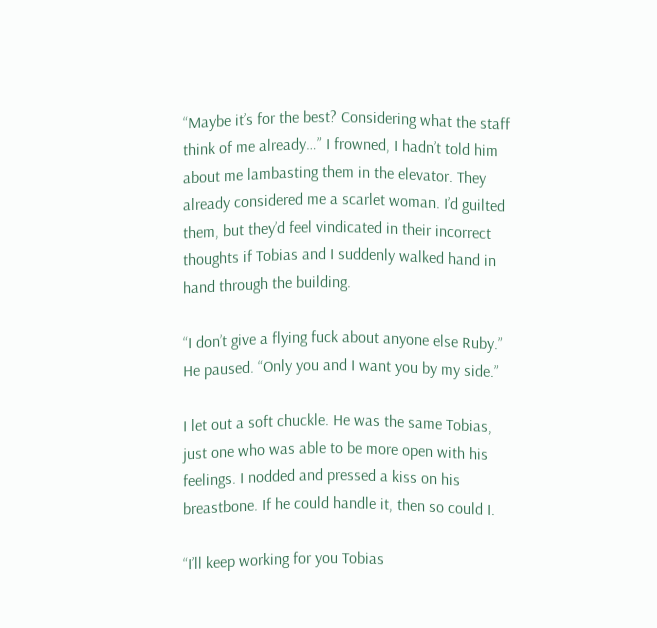“Maybe it’s for the best? Considering what the staff think of me already…” I frowned, I hadn’t told him about me lambasting them in the elevator. They already considered me a scarlet woman. I’d guilted them, but they’d feel vindicated in their incorrect thoughts if Tobias and I suddenly walked hand in hand through the building.

“I don’t give a flying fuck about anyone else Ruby.” He paused. “Only you and I want you by my side.”

I let out a soft chuckle. He was the same Tobias, just one who was able to be more open with his feelings. I nodded and pressed a kiss on his breastbone. If he could handle it, then so could I.

“I’ll keep working for you Tobias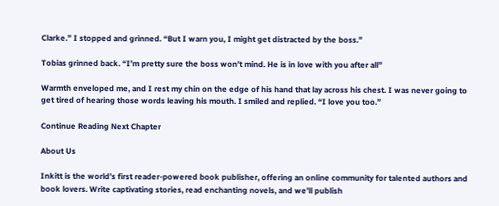Clarke.” I stopped and grinned. “But I warn you, I might get distracted by the boss.”

Tobias grinned back. “I’m pretty sure the boss won’t mind. He is in love with you after all”

Warmth enveloped me, and I rest my chin on the edge of his hand that lay across his chest. I was never going to get tired of hearing those words leaving his mouth. I smiled and replied. “I love you too.”

Continue Reading Next Chapter

About Us

Inkitt is the world’s first reader-powered book publisher, offering an online community for talented authors and book lovers. Write captivating stories, read enchanting novels, and we’ll publish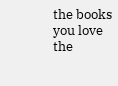the books you love the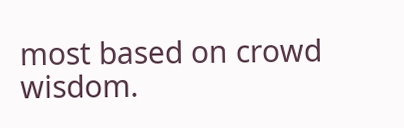most based on crowd wisdom.